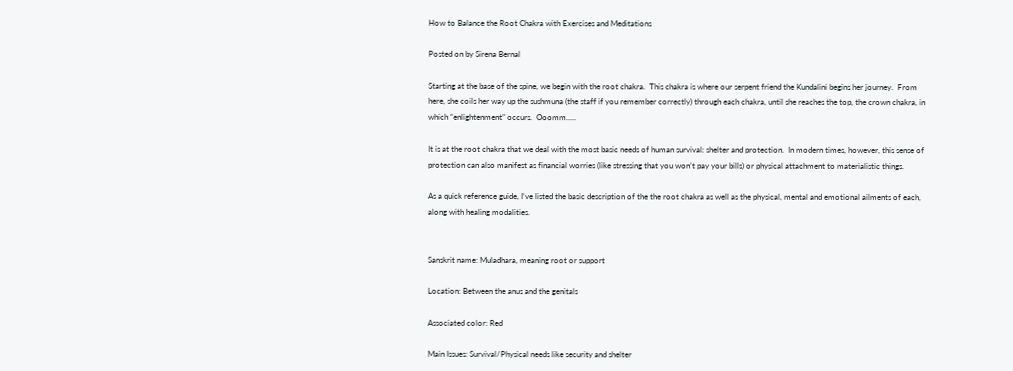How to Balance the Root Chakra with Exercises and Meditations

Posted on by Sirena Bernal

Starting at the base of the spine, we begin with the root chakra.  This chakra is where our serpent friend the Kundalini begins her journey.  From here, she coils her way up the sushmuna (the staff if you remember correctly) through each chakra, until she reaches the top, the crown chakra, in which “enlightenment” occurs.  Ooomm…..

It is at the root chakra that we deal with the most basic needs of human survival: shelter and protection.  In modern times, however, this sense of protection can also manifest as financial worries (like stressing that you won’t pay your bills) or physical attachment to materialistic things.

As a quick reference guide, I’ve listed the basic description of the the root chakra as well as the physical, mental and emotional ailments of each, along with healing modalities.


Sanskrit name: Muladhara, meaning root or support

Location: Between the anus and the genitals

Associated color: Red

Main Issues: Survival/Physical needs like security and shelter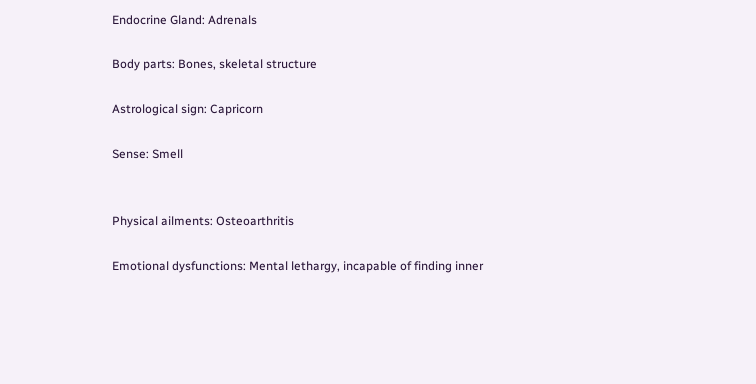Endocrine Gland: Adrenals

Body parts: Bones, skeletal structure

Astrological sign: Capricorn

Sense: Smell


Physical ailments: Osteoarthritis

Emotional dysfunctions: Mental lethargy, incapable of finding inner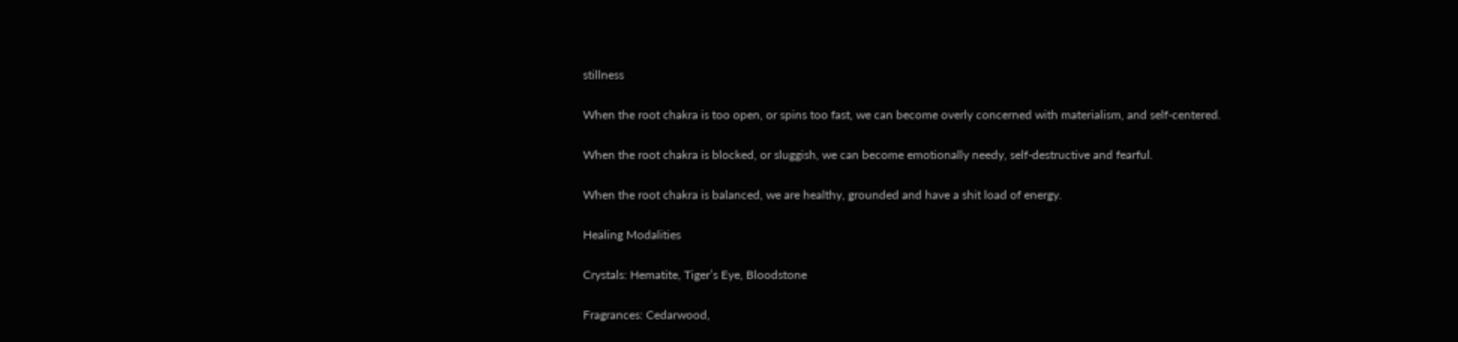stillness

When the root chakra is too open, or spins too fast, we can become overly concerned with materialism, and self-centered.

When the root chakra is blocked, or sluggish, we can become emotionally needy, self-destructive and fearful.

When the root chakra is balanced, we are healthy, grounded and have a shit load of energy.

Healing Modalities

Crystals: Hematite, Tiger’s Eye, Bloodstone

Fragrances: Cedarwood,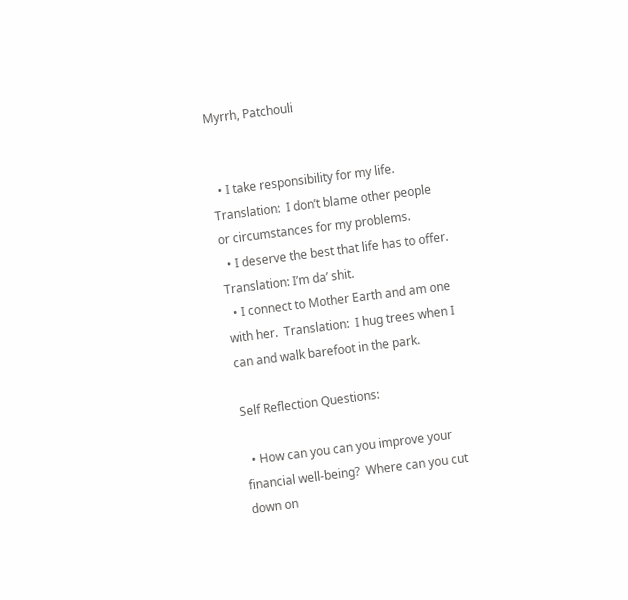Myrrh, Patchouli


  • I take responsibility for my life.  Translation:  I don’t blame other people or circumstances for my problems.
  • I deserve the best that life has to offer.  Translation: I’m da’ shit.
  • I connect to Mother Earth and am one with her.  Translation:  I hug trees when I can and walk barefoot in the park.

Self Reflection Questions:

  • How can you can you improve your financial well-being?  Where can you cut down on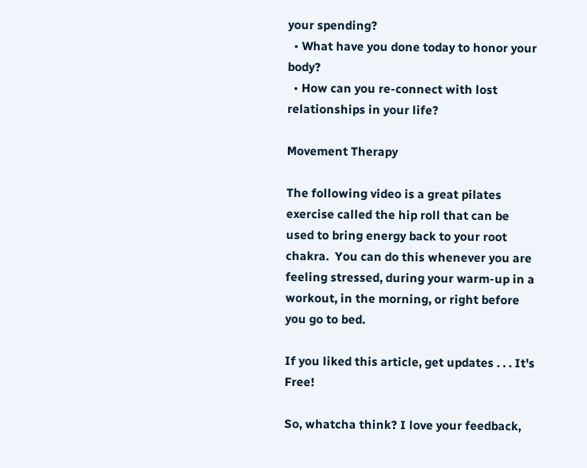your spending?
  • What have you done today to honor your body?
  • How can you re-connect with lost relationships in your life?

Movement Therapy

The following video is a great pilates exercise called the hip roll that can be used to bring energy back to your root chakra.  You can do this whenever you are feeling stressed, during your warm-up in a workout, in the morning, or right before you go to bed.

If you liked this article, get updates . . . It's Free!

So, whatcha think? I love your feedback,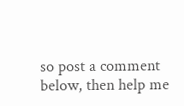so post a comment below, then help me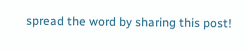spread the word by sharing this post!